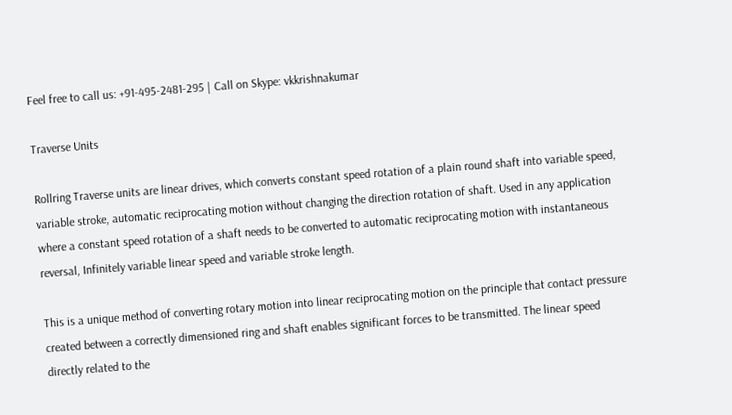Feel free to call us: +91-495-2481-295 | Call on Skype: vkkrishnakumar

Traverse Units

Rollring Traverse units are linear drives, which converts constant speed rotation of a plain round shaft into variable speed, variable stroke, automatic reciprocating motion without changing the direction rotation of shaft. Used in any application where a constant speed rotation of a shaft needs to be converted to automatic reciprocating motion with instantaneous reversal, Infinitely variable linear speed and variable stroke length.

This is a unique method of converting rotary motion into linear reciprocating motion on the principle that contact pressure created between a correctly dimensioned ring and shaft enables significant forces to be transmitted. The linear speed directly related to the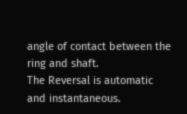angle of contact between the ring and shaft.
The Reversal is automatic and instantaneous.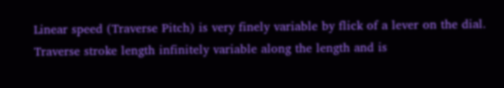Linear speed (Traverse Pitch) is very finely variable by flick of a lever on the dial. Traverse stroke length infinitely variable along the length and is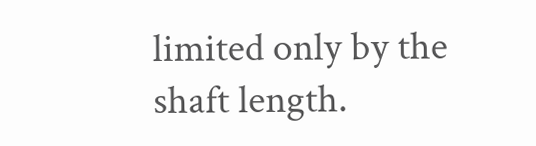limited only by the shaft length.